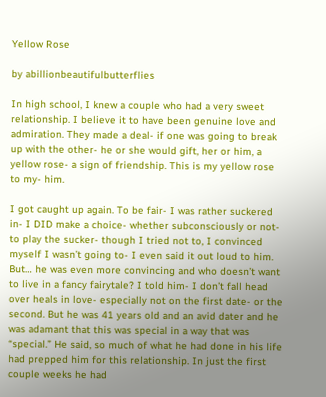Yellow Rose

by abillionbeautifulbutterflies

In high school, I knew a couple who had a very sweet relationship. I believe it to have been genuine love and admiration. They made a deal- if one was going to break up with the other- he or she would gift, her or him, a yellow rose- a sign of friendship. This is my yellow rose to my- him.

I got caught up again. To be fair- I was rather suckered in- I DID make a choice- whether subconsciously or not- to play the sucker- though I tried not to, I convinced myself I wasn’t going to- I even said it out loud to him. But… he was even more convincing and who doesn’t want to live in a fancy fairytale? I told him- I don’t fall head over heals in love- especially not on the first date- or the second. But he was 41 years old and an avid dater and he was adamant that this was special in a way that was “special.” He said, so much of what he had done in his life had prepped him for this relationship. In just the first couple weeks he had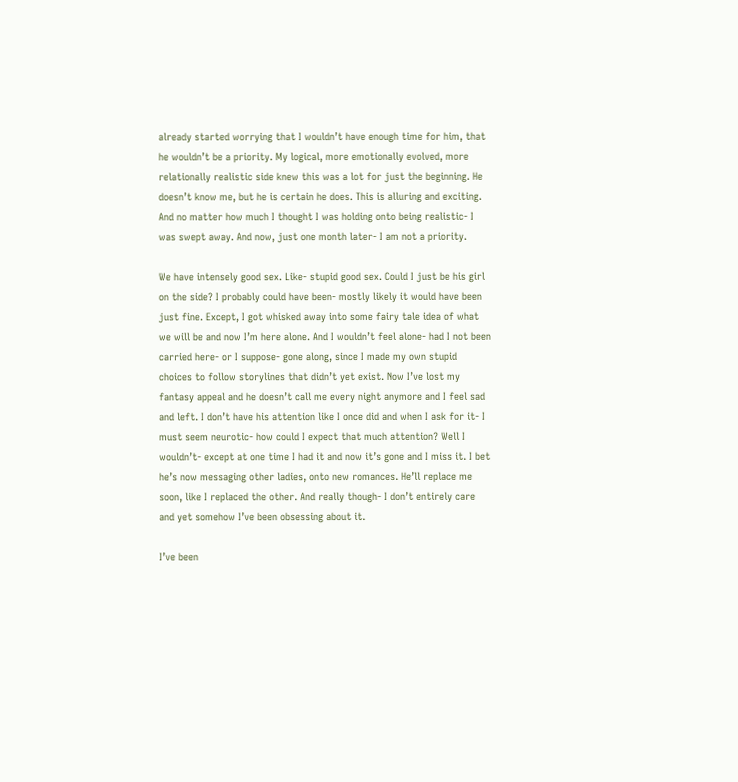already started worrying that I wouldn’t have enough time for him, that he wouldn’t be a priority. My logical, more emotionally evolved, more relationally realistic side knew this was a lot for just the beginning. He doesn’t know me, but he is certain he does. This is alluring and exciting. And no matter how much I thought I was holding onto being realistic- I was swept away. And now, just one month later- I am not a priority.

We have intensely good sex. Like- stupid good sex. Could I just be his girl on the side? I probably could have been- mostly likely it would have been just fine. Except, I got whisked away into some fairy tale idea of what we will be and now I’m here alone. And I wouldn’t feel alone- had I not been carried here- or I suppose- gone along, since I made my own stupid choices to follow storylines that didn’t yet exist. Now I’ve lost my fantasy appeal and he doesn’t call me every night anymore and I feel sad and left. I don’t have his attention like I once did and when I ask for it- I must seem neurotic- how could I expect that much attention? Well I wouldn’t- except at one time I had it and now it’s gone and I miss it. I bet he’s now messaging other ladies, onto new romances. He’ll replace me soon, like I replaced the other. And really though- I don’t entirely care and yet somehow I’ve been obsessing about it.

I’ve been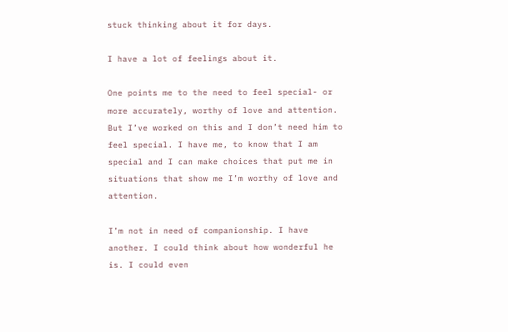stuck thinking about it for days.

I have a lot of feelings about it.

One points me to the need to feel special- or more accurately, worthy of love and attention. But I’ve worked on this and I don’t need him to feel special. I have me, to know that I am special and I can make choices that put me in situations that show me I’m worthy of love and attention.

I’m not in need of companionship. I have another. I could think about how wonderful he is. I could even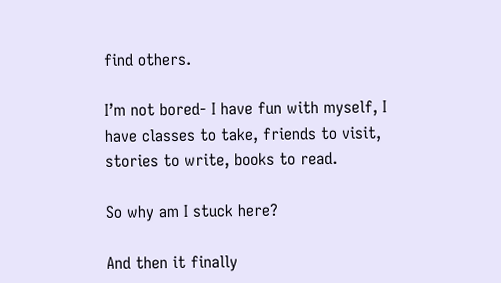find others.

I’m not bored- I have fun with myself, I have classes to take, friends to visit, stories to write, books to read.

So why am I stuck here?

And then it finally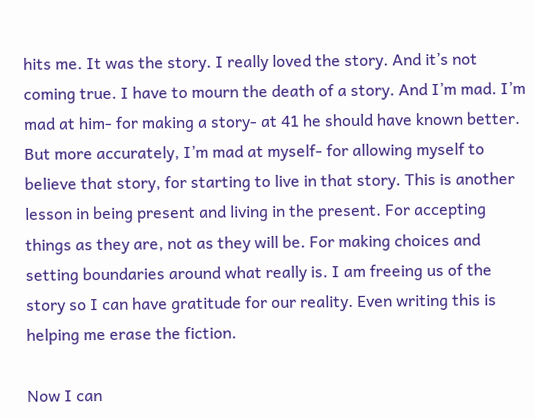hits me. It was the story. I really loved the story. And it’s not coming true. I have to mourn the death of a story. And I’m mad. I’m mad at him- for making a story- at 41 he should have known better. But more accurately, I’m mad at myself- for allowing myself to believe that story, for starting to live in that story. This is another lesson in being present and living in the present. For accepting things as they are, not as they will be. For making choices and setting boundaries around what really is. I am freeing us of the story so I can have gratitude for our reality. Even writing this is helping me erase the fiction.

Now I can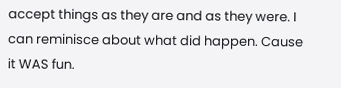accept things as they are and as they were. I can reminisce about what did happen. Cause it WAS fun.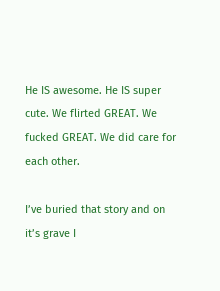He IS awesome. He IS super cute. We flirted GREAT. We fucked GREAT. We did care for each other.

I’ve buried that story and on it’s grave I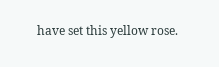have set this yellow rose.